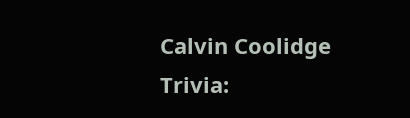Calvin Coolidge Trivia: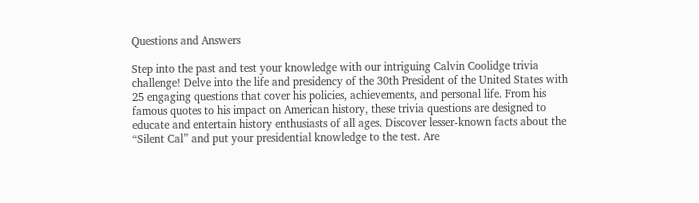Questions and Answers

Step into the past and test your knowledge with our intriguing Calvin Coolidge trivia challenge! Delve into the life and presidency of the 30th President of the United States with 25 engaging questions that cover his policies, achievements, and personal life. From his famous quotes to his impact on American history, these trivia questions are designed to educate and entertain history enthusiasts of all ages. Discover lesser-known facts about the “Silent Cal” and put your presidential knowledge to the test. Are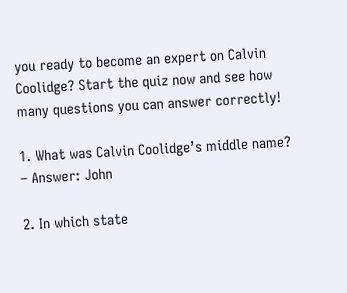you ready to become an expert on Calvin Coolidge? Start the quiz now and see how many questions you can answer correctly!

1. What was Calvin Coolidge’s middle name?
– Answer: John

2. In which state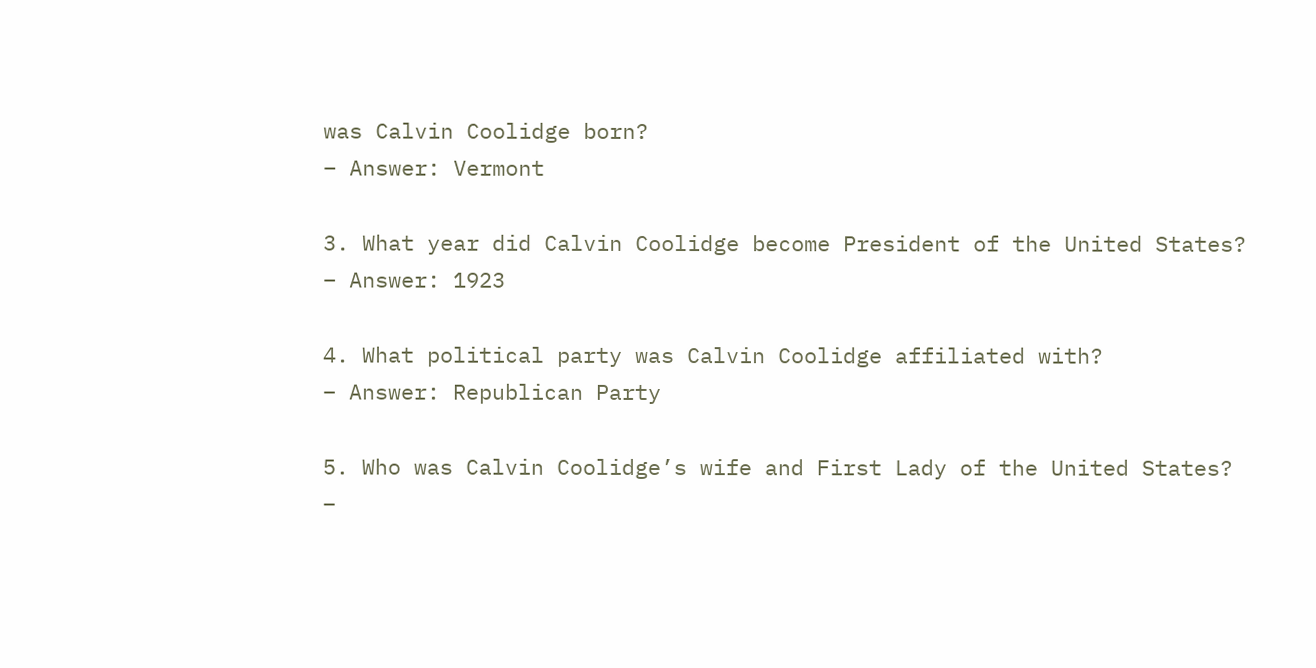was Calvin Coolidge born?
– Answer: Vermont

3. What year did Calvin Coolidge become President of the United States?
– Answer: 1923

4. What political party was Calvin Coolidge affiliated with?
– Answer: Republican Party

5. Who was Calvin Coolidge’s wife and First Lady of the United States?
–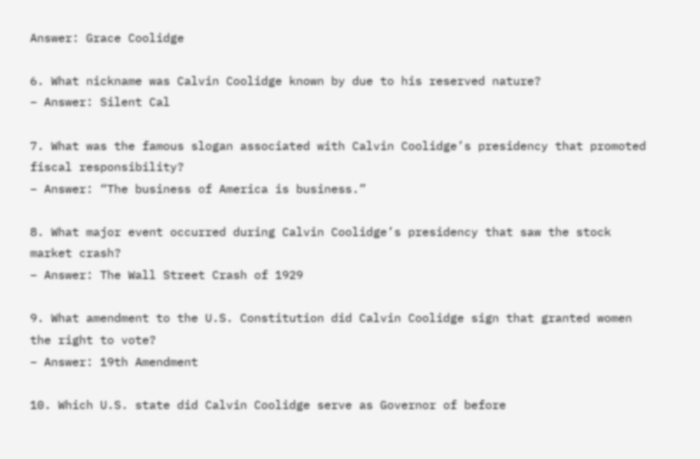Answer: Grace Coolidge

6. What nickname was Calvin Coolidge known by due to his reserved nature?
– Answer: Silent Cal

7. What was the famous slogan associated with Calvin Coolidge’s presidency that promoted fiscal responsibility?
– Answer: “The business of America is business.”

8. What major event occurred during Calvin Coolidge’s presidency that saw the stock market crash?
– Answer: The Wall Street Crash of 1929

9. What amendment to the U.S. Constitution did Calvin Coolidge sign that granted women the right to vote?
– Answer: 19th Amendment

10. Which U.S. state did Calvin Coolidge serve as Governor of before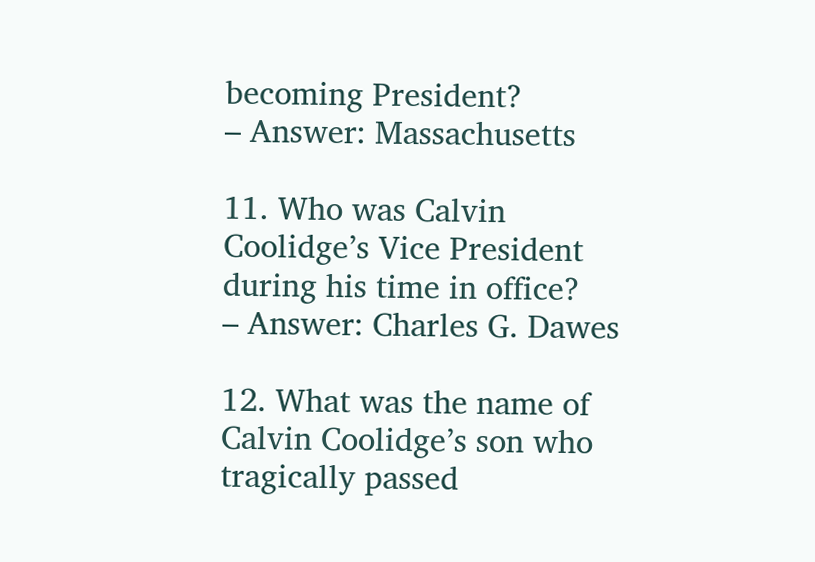becoming President?
– Answer: Massachusetts

11. Who was Calvin Coolidge’s Vice President during his time in office?
– Answer: Charles G. Dawes

12. What was the name of Calvin Coolidge’s son who tragically passed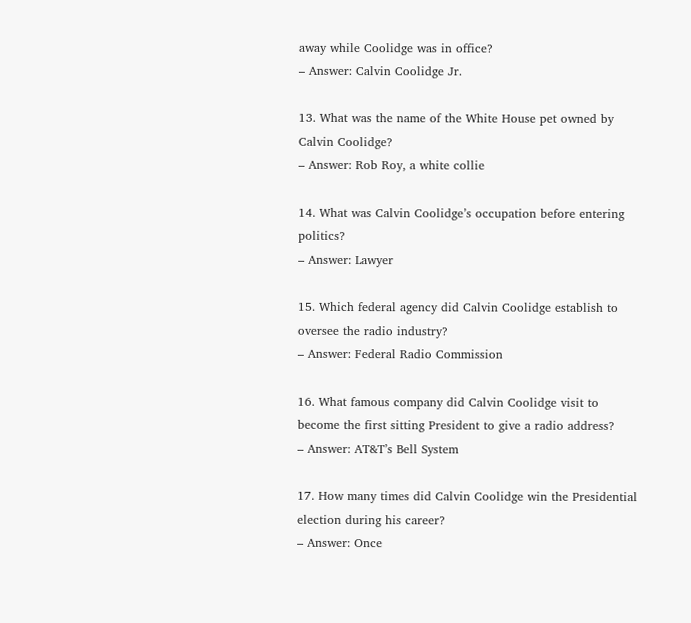away while Coolidge was in office?
– Answer: Calvin Coolidge Jr.

13. What was the name of the White House pet owned by Calvin Coolidge?
– Answer: Rob Roy, a white collie

14. What was Calvin Coolidge’s occupation before entering politics?
– Answer: Lawyer

15. Which federal agency did Calvin Coolidge establish to oversee the radio industry?
– Answer: Federal Radio Commission

16. What famous company did Calvin Coolidge visit to become the first sitting President to give a radio address?
– Answer: AT&T’s Bell System

17. How many times did Calvin Coolidge win the Presidential election during his career?
– Answer: Once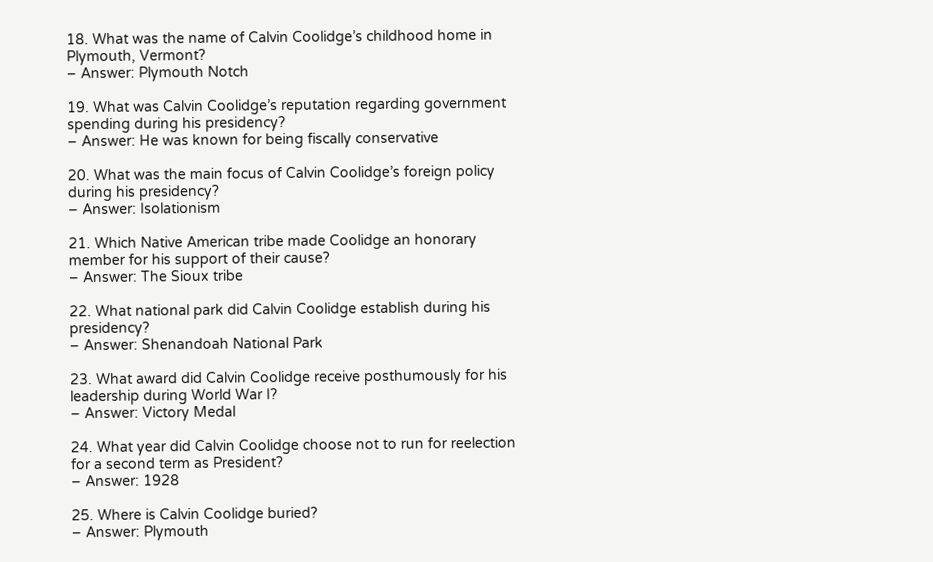18. What was the name of Calvin Coolidge’s childhood home in Plymouth, Vermont?
– Answer: Plymouth Notch

19. What was Calvin Coolidge’s reputation regarding government spending during his presidency?
– Answer: He was known for being fiscally conservative

20. What was the main focus of Calvin Coolidge’s foreign policy during his presidency?
– Answer: Isolationism

21. Which Native American tribe made Coolidge an honorary member for his support of their cause?
– Answer: The Sioux tribe

22. What national park did Calvin Coolidge establish during his presidency?
– Answer: Shenandoah National Park

23. What award did Calvin Coolidge receive posthumously for his leadership during World War I?
– Answer: Victory Medal

24. What year did Calvin Coolidge choose not to run for reelection for a second term as President?
– Answer: 1928

25. Where is Calvin Coolidge buried?
– Answer: Plymouth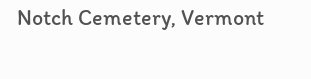Notch Cemetery, Vermont